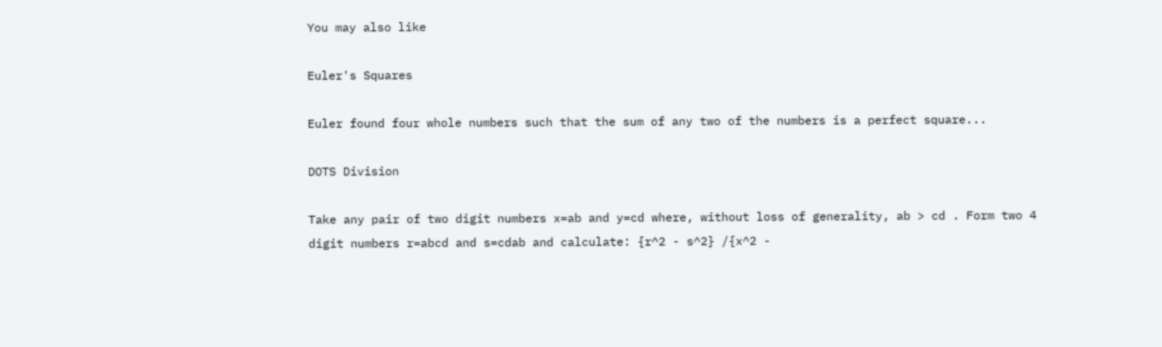You may also like

Euler's Squares

Euler found four whole numbers such that the sum of any two of the numbers is a perfect square...

DOTS Division

Take any pair of two digit numbers x=ab and y=cd where, without loss of generality, ab > cd . Form two 4 digit numbers r=abcd and s=cdab and calculate: {r^2 - s^2} /{x^2 -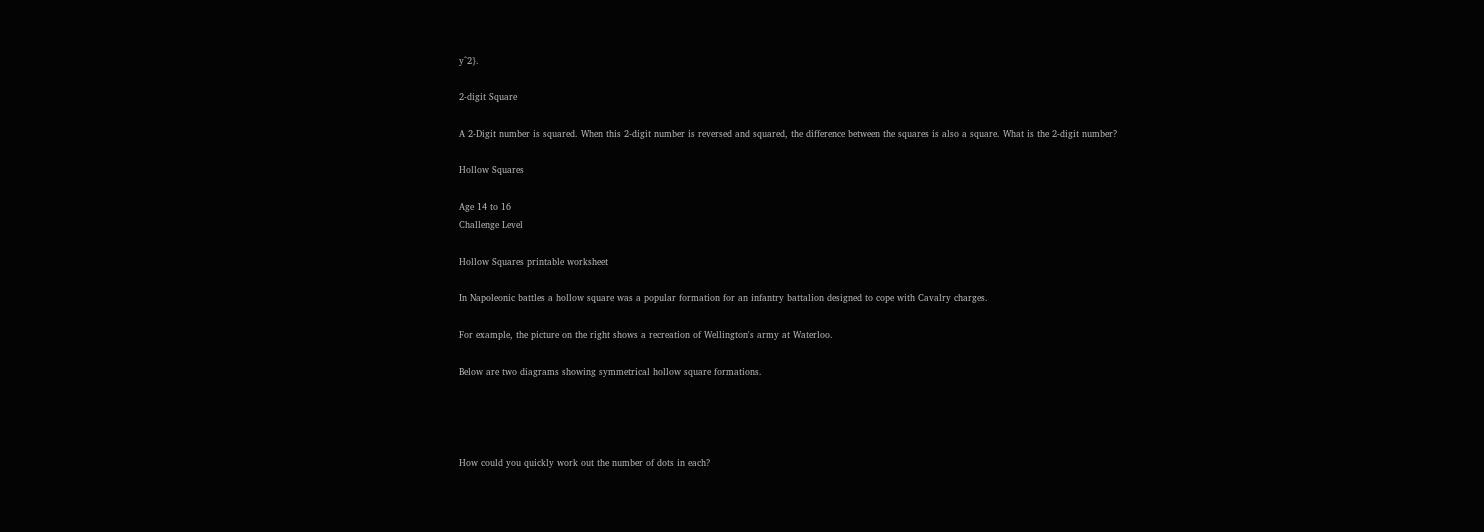y^2}.

2-digit Square

A 2-Digit number is squared. When this 2-digit number is reversed and squared, the difference between the squares is also a square. What is the 2-digit number?

Hollow Squares

Age 14 to 16
Challenge Level

Hollow Squares printable worksheet

In Napoleonic battles a hollow square was a popular formation for an infantry battalion designed to cope with Cavalry charges.

For example, the picture on the right shows a recreation of Wellington's army at Waterloo.

Below are two diagrams showing symmetrical hollow square formations.




How could you quickly work out the number of dots in each?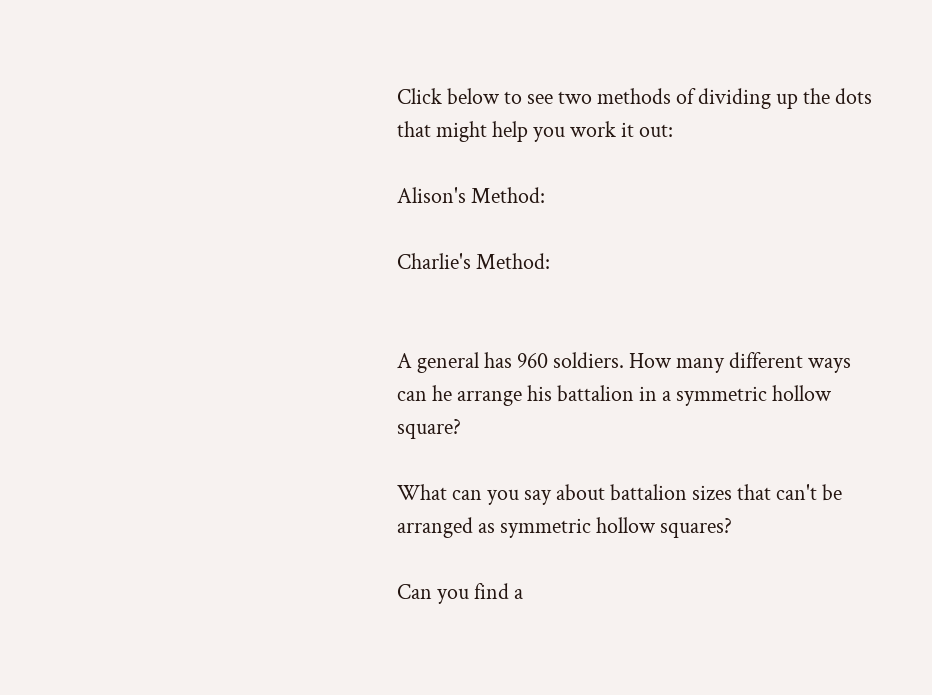Click below to see two methods of dividing up the dots that might help you work it out:

Alison's Method:

Charlie's Method:


A general has 960 soldiers. How many different ways can he arrange his battalion in a symmetric hollow square?

What can you say about battalion sizes that can't be arranged as symmetric hollow squares?

Can you find a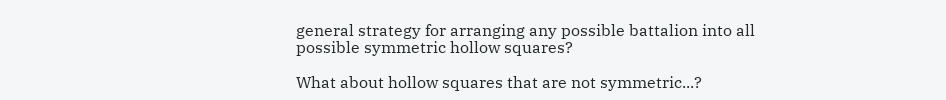general strategy for arranging any possible battalion into all possible symmetric hollow squares?

What about hollow squares that are not symmetric...?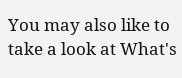You may also like to take a look at What's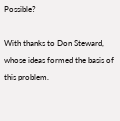Possible?

With thanks to Don Steward, whose ideas formed the basis of this problem.